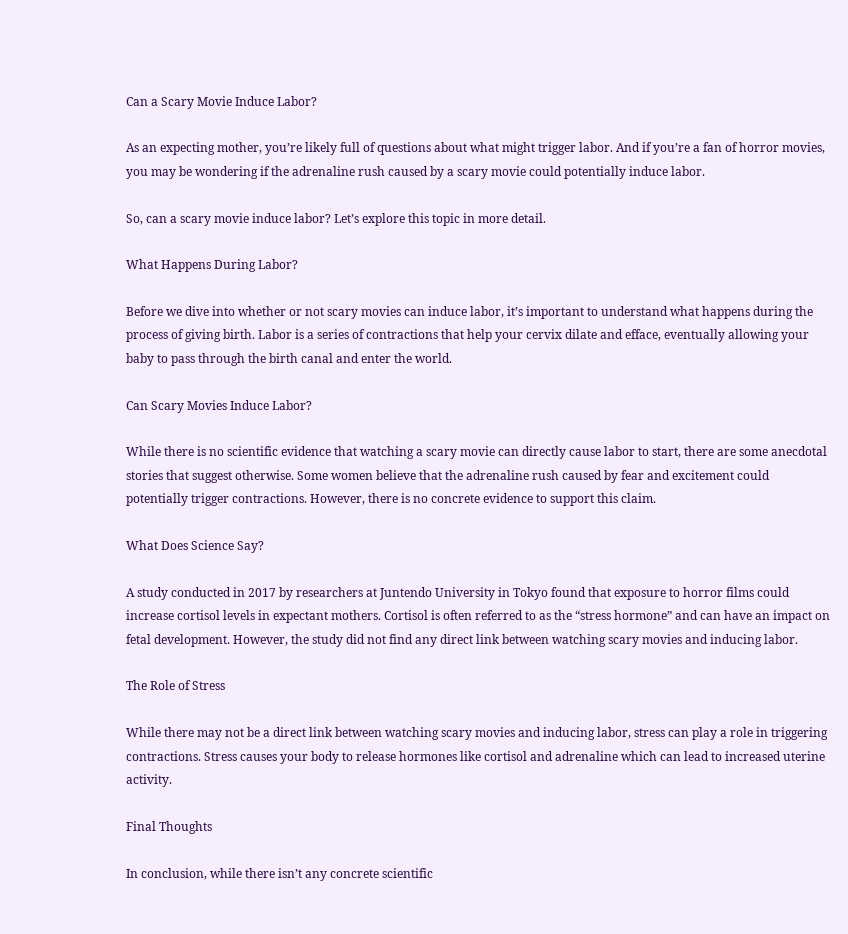Can a Scary Movie Induce Labor?

As an expecting mother, you’re likely full of questions about what might trigger labor. And if you’re a fan of horror movies, you may be wondering if the adrenaline rush caused by a scary movie could potentially induce labor.

So, can a scary movie induce labor? Let’s explore this topic in more detail.

What Happens During Labor?

Before we dive into whether or not scary movies can induce labor, it’s important to understand what happens during the process of giving birth. Labor is a series of contractions that help your cervix dilate and efface, eventually allowing your baby to pass through the birth canal and enter the world.

Can Scary Movies Induce Labor?

While there is no scientific evidence that watching a scary movie can directly cause labor to start, there are some anecdotal stories that suggest otherwise. Some women believe that the adrenaline rush caused by fear and excitement could potentially trigger contractions. However, there is no concrete evidence to support this claim.

What Does Science Say?

A study conducted in 2017 by researchers at Juntendo University in Tokyo found that exposure to horror films could increase cortisol levels in expectant mothers. Cortisol is often referred to as the “stress hormone” and can have an impact on fetal development. However, the study did not find any direct link between watching scary movies and inducing labor.

The Role of Stress

While there may not be a direct link between watching scary movies and inducing labor, stress can play a role in triggering contractions. Stress causes your body to release hormones like cortisol and adrenaline which can lead to increased uterine activity.

Final Thoughts

In conclusion, while there isn’t any concrete scientific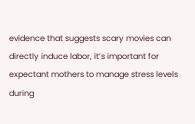evidence that suggests scary movies can directly induce labor, it’s important for expectant mothers to manage stress levels during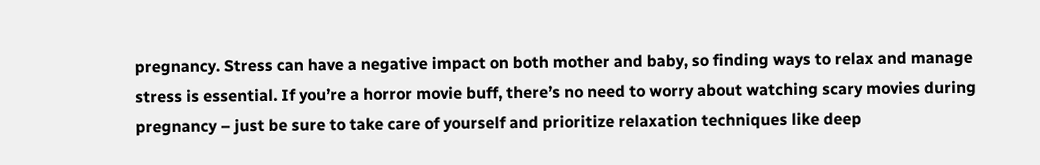pregnancy. Stress can have a negative impact on both mother and baby, so finding ways to relax and manage stress is essential. If you’re a horror movie buff, there’s no need to worry about watching scary movies during pregnancy – just be sure to take care of yourself and prioritize relaxation techniques like deep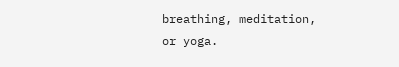breathing, meditation, or yoga.